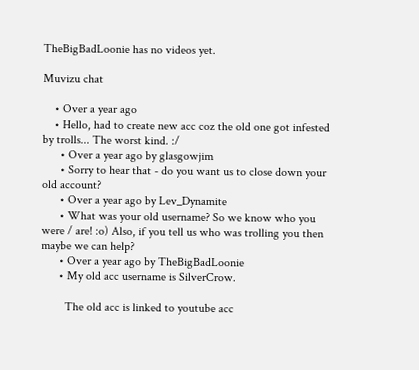TheBigBadLoonie has no videos yet.

Muvizu chat

    • Over a year ago
    • Hello, had to create new acc coz the old one got infested by trolls... The worst kind. :/
      • Over a year ago by glasgowjim
      • Sorry to hear that - do you want us to close down your old account?
      • Over a year ago by Lev_Dynamite
      • What was your old username? So we know who you were / are! :o) Also, if you tell us who was trolling you then maybe we can help?
      • Over a year ago by TheBigBadLoonie
      • My old acc username is SilverCrow.

        The old acc is linked to youtube acc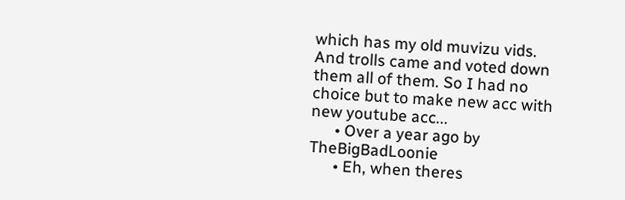which has my old muvizu vids. And trolls came and voted down them all of them. So I had no choice but to make new acc with new youtube acc...
      • Over a year ago by TheBigBadLoonie
      • Eh, when theres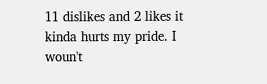11 dislikes and 2 likes it kinda hurts my pride. I woun't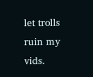let trolls ruin my vids.